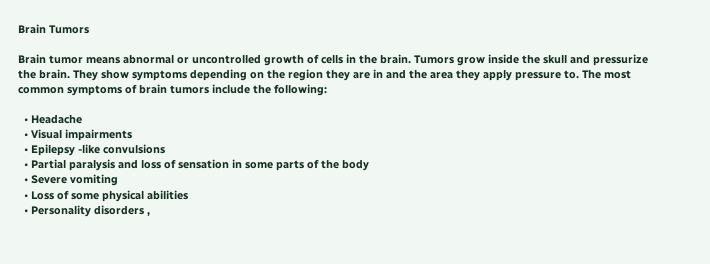Brain Tumors

Brain tumor means abnormal or uncontrolled growth of cells in the brain. Tumors grow inside the skull and pressurize the brain. They show symptoms depending on the region they are in and the area they apply pressure to. The most common symptoms of brain tumors include the following:

  • Headache
  • Visual impairments
  • Epilepsy -like convulsions
  • Partial paralysis and loss of sensation in some parts of the body
  • Severe vomiting
  • Loss of some physical abilities
  • Personality disorders ,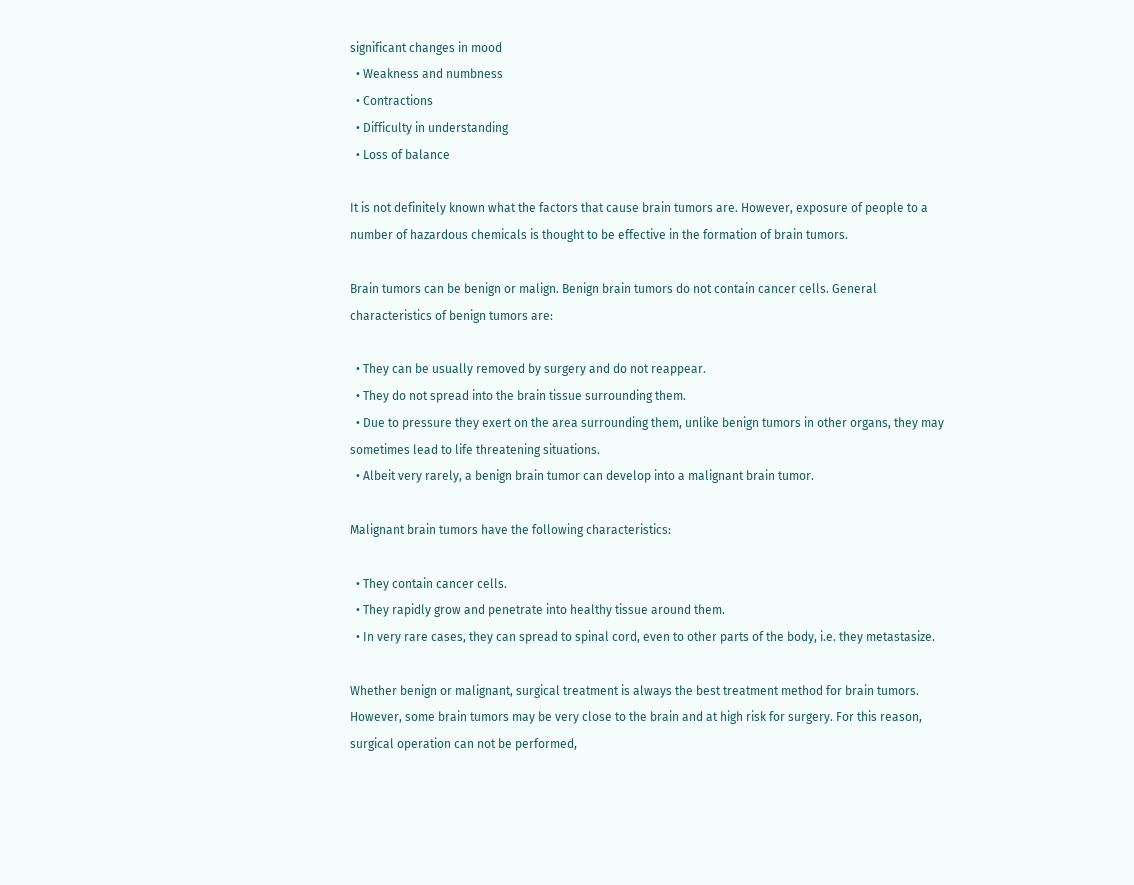significant changes in mood
  • Weakness and numbness
  • Contractions
  • Difficulty in understanding
  • Loss of balance

It is not definitely known what the factors that cause brain tumors are. However, exposure of people to a number of hazardous chemicals is thought to be effective in the formation of brain tumors.

Brain tumors can be benign or malign. Benign brain tumors do not contain cancer cells. General characteristics of benign tumors are:

  • They can be usually removed by surgery and do not reappear.
  • They do not spread into the brain tissue surrounding them.
  • Due to pressure they exert on the area surrounding them, unlike benign tumors in other organs, they may sometimes lead to life threatening situations.
  • Albeit very rarely, a benign brain tumor can develop into a malignant brain tumor.

Malignant brain tumors have the following characteristics:

  • They contain cancer cells.
  • They rapidly grow and penetrate into healthy tissue around them.
  • In very rare cases, they can spread to spinal cord, even to other parts of the body, i.e. they metastasize.

Whether benign or malignant, surgical treatment is always the best treatment method for brain tumors. However, some brain tumors may be very close to the brain and at high risk for surgery. For this reason, surgical operation can not be performed,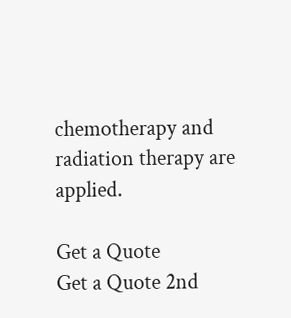chemotherapy and radiation therapy are applied.

Get a Quote
Get a Quote 2nd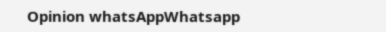Opinion whatsAppWhatsapp